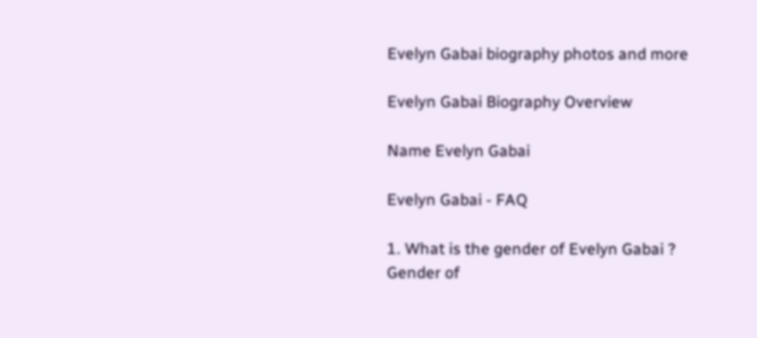Evelyn Gabai biography photos and more

Evelyn Gabai Biography Overview

Name Evelyn Gabai

Evelyn Gabai - FAQ

1. What is the gender of Evelyn Gabai ?
Gender of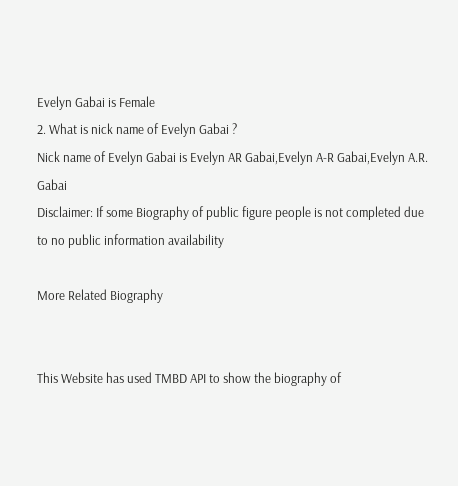Evelyn Gabai is Female
2. What is nick name of Evelyn Gabai ?
Nick name of Evelyn Gabai is Evelyn AR Gabai,Evelyn A-R Gabai,Evelyn A.R. Gabai
Disclaimer: If some Biography of public figure people is not completed due to no public information availability

More Related Biography


This Website has used TMBD API to show the biography of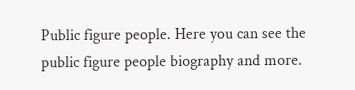Public figure people. Here you can see the public figure people biography and more.